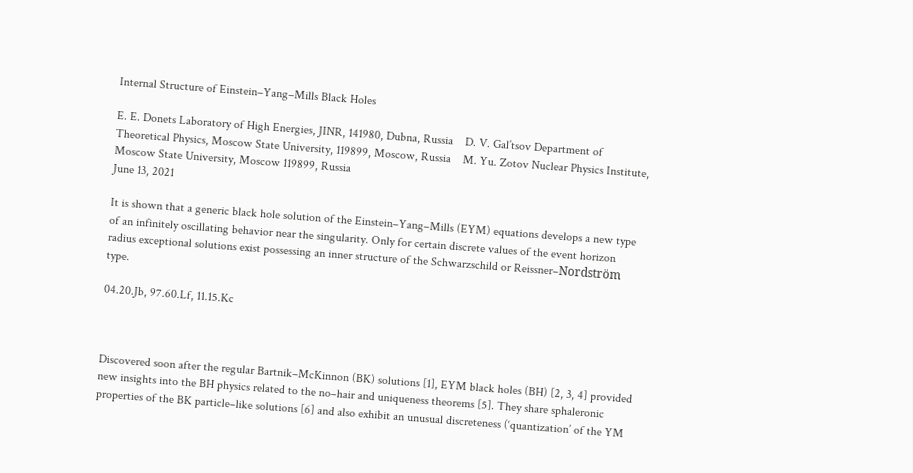Internal Structure of Einstein–Yang–Mills Black Holes

E. E. Donets Laboratory of High Energies, JINR, 141980, Dubna, Russia    D. V. Gal’tsov Department of Theoretical Physics, Moscow State University, 119899, Moscow, Russia    M. Yu. Zotov Nuclear Physics Institute, Moscow State University, Moscow 119899, Russia
June 13, 2021

It is shown that a generic black hole solution of the Einstein–Yang–Mills (EYM) equations develops a new type of an infinitely oscillating behavior near the singularity. Only for certain discrete values of the event horizon radius exceptional solutions exist possessing an inner structure of the Schwarzschild or Reissner–Nordström type.

04.20.Jb, 97.60.Lf, 11.15.Kc



Discovered soon after the regular Bartnik–McKinnon (BK) solutions [1], EYM black holes (BH) [2, 3, 4] provided new insights into the BH physics related to the no–hair and uniqueness theorems [5]. They share sphaleronic properties of the BK particle–like solutions [6] and also exhibit an unusual discreteness (‘quantization’ of the YM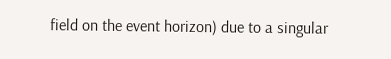field on the event horizon) due to a singular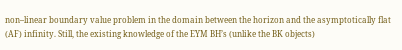non–linear boundary value problem in the domain between the horizon and the asymptotically flat (AF) infinity. Still, the existing knowledge of the EYM BH’s (unlike the BK objects)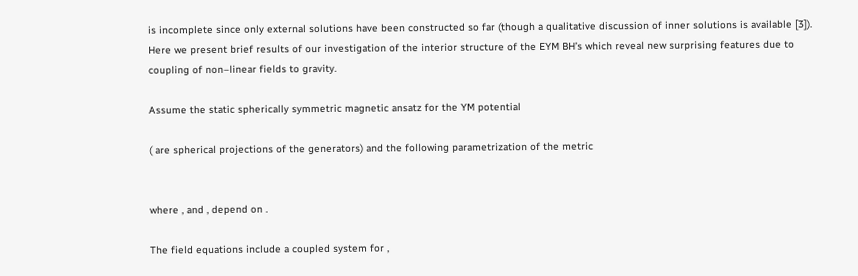is incomplete since only external solutions have been constructed so far (though a qualitative discussion of inner solutions is available [3]). Here we present brief results of our investigation of the interior structure of the EYM BH’s which reveal new surprising features due to coupling of non–linear fields to gravity.

Assume the static spherically symmetric magnetic ansatz for the YM potential

( are spherical projections of the generators) and the following parametrization of the metric


where , and , depend on .

The field equations include a coupled system for ,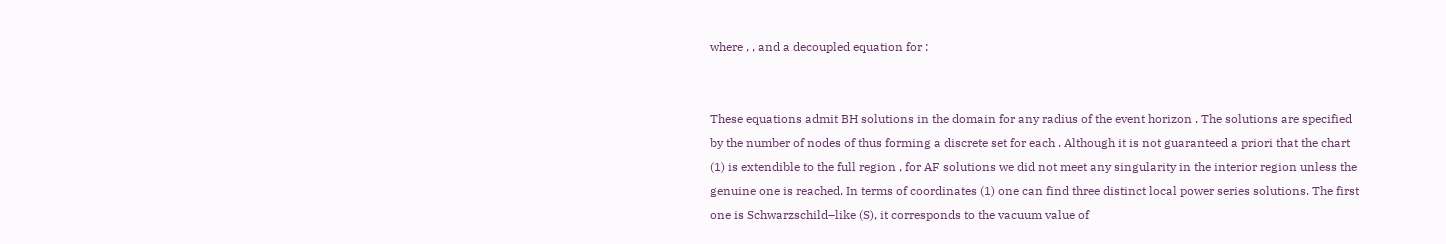where , , and a decoupled equation for :


These equations admit BH solutions in the domain for any radius of the event horizon . The solutions are specified by the number of nodes of thus forming a discrete set for each . Although it is not guaranteed a priori that the chart (1) is extendible to the full region , for AF solutions we did not meet any singularity in the interior region unless the genuine one is reached. In terms of coordinates (1) one can find three distinct local power series solutions. The first one is Schwarzschild–like (S), it corresponds to the vacuum value of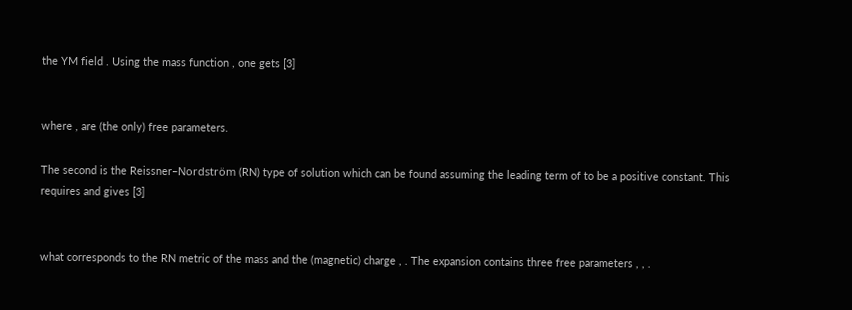the YM field . Using the mass function , one gets [3]


where , are (the only) free parameters.

The second is the Reissner–Nordström (RN) type of solution which can be found assuming the leading term of to be a positive constant. This requires and gives [3]


what corresponds to the RN metric of the mass and the (magnetic) charge , . The expansion contains three free parameters , , .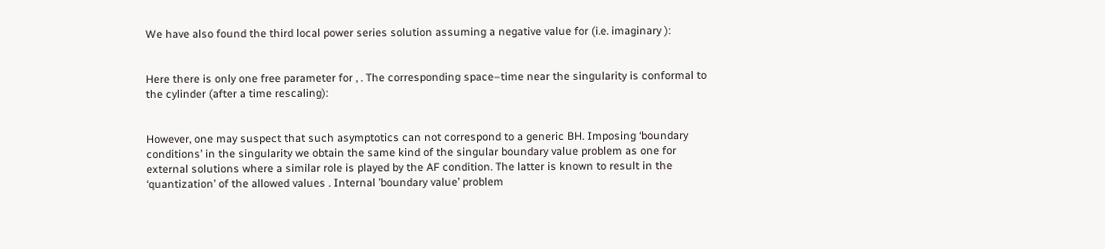We have also found the third local power series solution assuming a negative value for (i.e. imaginary ):


Here there is only one free parameter for , . The corresponding space–time near the singularity is conformal to the cylinder (after a time rescaling):


However, one may suspect that such asymptotics can not correspond to a generic BH. Imposing ‘boundary conditions’ in the singularity we obtain the same kind of the singular boundary value problem as one for external solutions where a similar role is played by the AF condition. The latter is known to result in the ‘quantization’ of the allowed values . Internal ’boundary value’ problem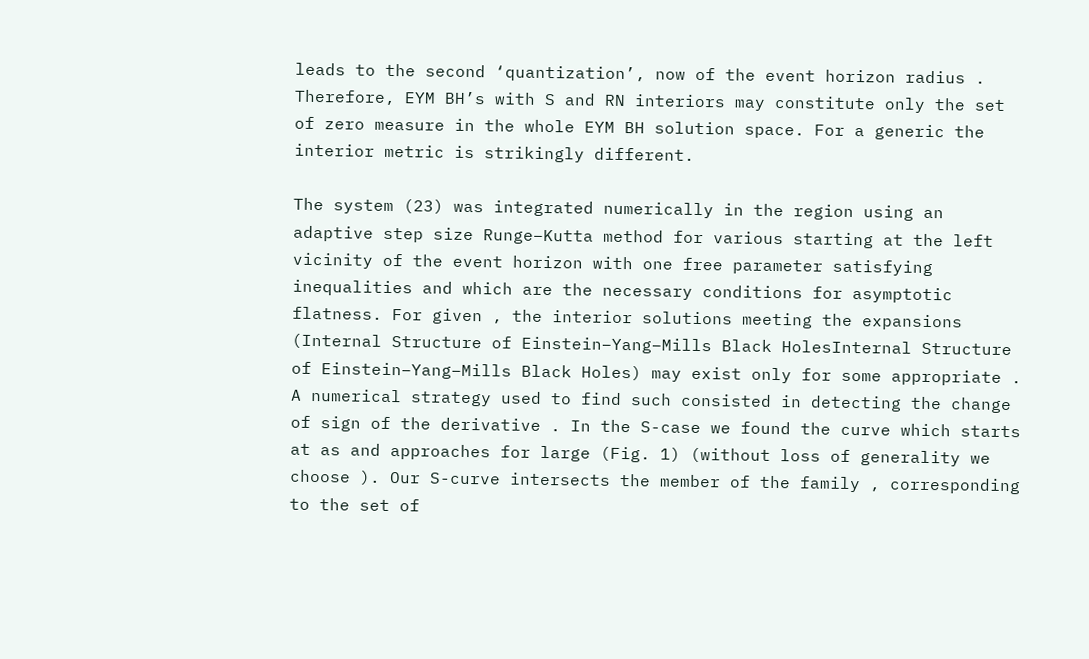leads to the second ‘quantization’, now of the event horizon radius . Therefore, EYM BH’s with S and RN interiors may constitute only the set of zero measure in the whole EYM BH solution space. For a generic the interior metric is strikingly different.

The system (23) was integrated numerically in the region using an adaptive step size Runge–Kutta method for various starting at the left vicinity of the event horizon with one free parameter satisfying inequalities and which are the necessary conditions for asymptotic flatness. For given , the interior solutions meeting the expansions (Internal Structure of Einstein–Yang–Mills Black HolesInternal Structure of Einstein–Yang–Mills Black Holes) may exist only for some appropriate . A numerical strategy used to find such consisted in detecting the change of sign of the derivative . In the S-case we found the curve which starts at as and approaches for large (Fig. 1) (without loss of generality we choose ). Our S-curve intersects the member of the family , corresponding to the set of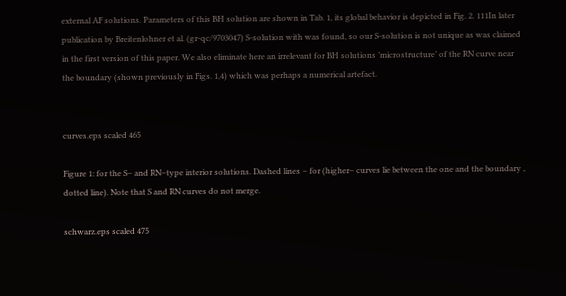external AF solutions. Parameters of this BH solution are shown in Tab. 1, its global behavior is depicted in Fig. 2. 111In later publication by Breitenlohner et al. (gr-qc/9703047) S-solution with was found, so our S-solution is not unique as was claimed in the first version of this paper. We also eliminate here an irrelevant for BH solutions ’microstructure’ of the RN curve near the boundary (shown previously in Figs. 1,4) which was perhaps a numerical artefact.


curves.eps scaled 465

Figure 1: for the S– and RN–type interior solutions. Dashed lines – for (higher– curves lie between the one and the boundary , dotted line). Note that S and RN curves do not merge.

schwarz.eps scaled 475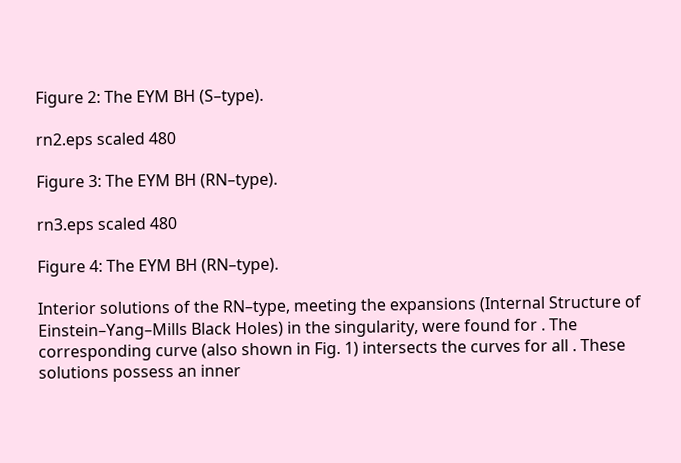Figure 2: The EYM BH (S–type).

rn2.eps scaled 480

Figure 3: The EYM BH (RN–type).

rn3.eps scaled 480

Figure 4: The EYM BH (RN–type).

Interior solutions of the RN–type, meeting the expansions (Internal Structure of Einstein–Yang–Mills Black Holes) in the singularity, were found for . The corresponding curve (also shown in Fig. 1) intersects the curves for all . These solutions possess an inner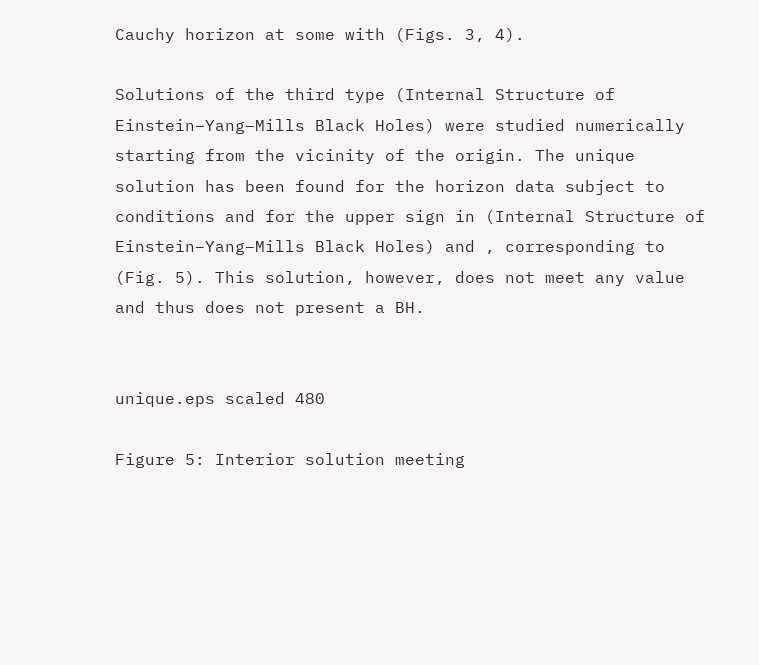Cauchy horizon at some with (Figs. 3, 4).

Solutions of the third type (Internal Structure of Einstein–Yang–Mills Black Holes) were studied numerically starting from the vicinity of the origin. The unique solution has been found for the horizon data subject to conditions and for the upper sign in (Internal Structure of Einstein–Yang–Mills Black Holes) and , corresponding to (Fig. 5). This solution, however, does not meet any value and thus does not present a BH.


unique.eps scaled 480

Figure 5: Interior solution meeting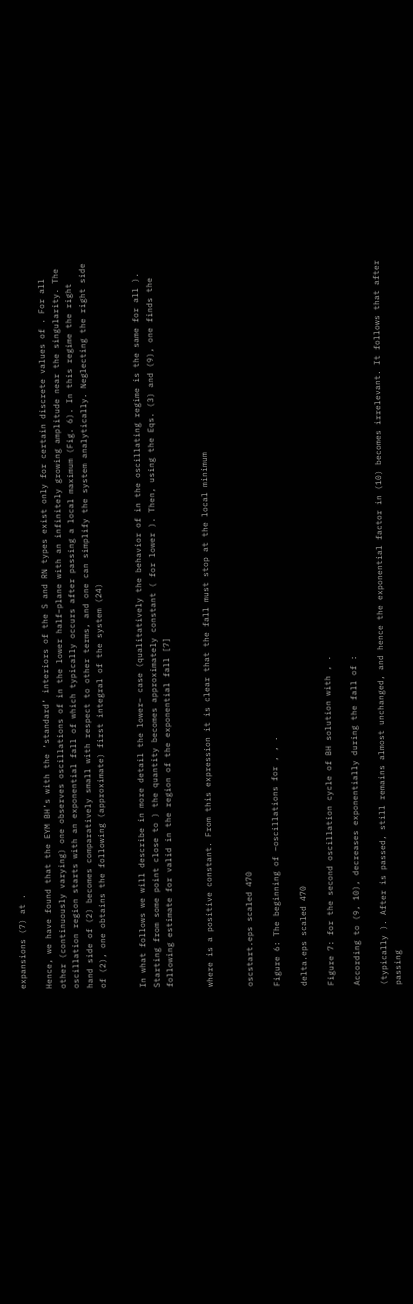expansions (7) at .

Hence, we have found that the EYM BH’s with the ‘standard’ interiors of the S and RN types exist only for certain discrete values of . For all other (continuously varying) one observes oscillations of in the lower half–plane with an infinitely growing amplitude near the singularity. The oscillation region starts with an exponential fall of which typically occurs after passing a local maximum (Fig. 6). In this regime the right hand side of (2) becomes comparatively small with respect to other terms, and one can simplify the system analytically. Neglecting the right side of (2), one obtains the following (approximate) first integral of the system (24)


In what follows we will describe in more detail the lower– case (qualitatively the behavior of in the oscillating regime is the same for all ). Starting from some point close to ) the quantity becomes approximately constant ( for lower ). Then, using the Eqs. (3) and (9), one finds the following estimate for valid in the region of the exponential fall [7]


where is a positive constant. From this expression it is clear that the fall must stop at the local minimum


oscstart.eps scaled 470

Figure 6: The beginning of –oscillations for , , .

delta.eps scaled 470

Figure 7: for the second oscillation cycle of BH solution with , .

According to (9, 10), decreases exponentially during the fall of :

(typically ). After is passed, still remains almost unchanged, and hence the exponential factor in (10) becomes irrelevant. It follows that after passing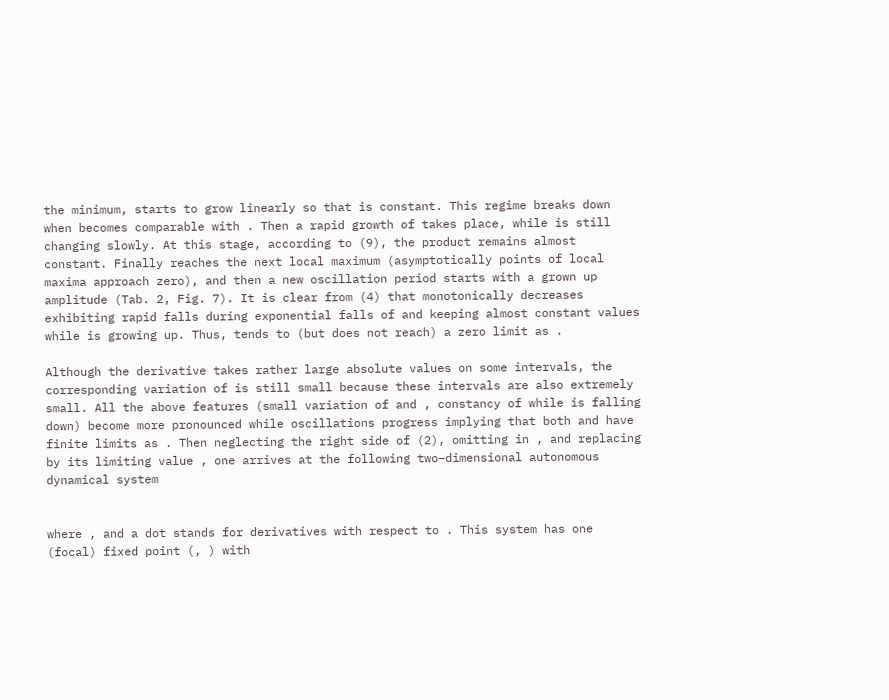the minimum, starts to grow linearly so that is constant. This regime breaks down when becomes comparable with . Then a rapid growth of takes place, while is still changing slowly. At this stage, according to (9), the product remains almost constant. Finally reaches the next local maximum (asymptotically points of local maxima approach zero), and then a new oscillation period starts with a grown up amplitude (Tab. 2, Fig. 7). It is clear from (4) that monotonically decreases exhibiting rapid falls during exponential falls of and keeping almost constant values while is growing up. Thus, tends to (but does not reach) a zero limit as .

Although the derivative takes rather large absolute values on some intervals, the corresponding variation of is still small because these intervals are also extremely small. All the above features (small variation of and , constancy of while is falling down) become more pronounced while oscillations progress implying that both and have finite limits as . Then neglecting the right side of (2), omitting in , and replacing by its limiting value , one arrives at the following two–dimensional autonomous dynamical system


where , and a dot stands for derivatives with respect to . This system has one (focal) fixed point (, ) with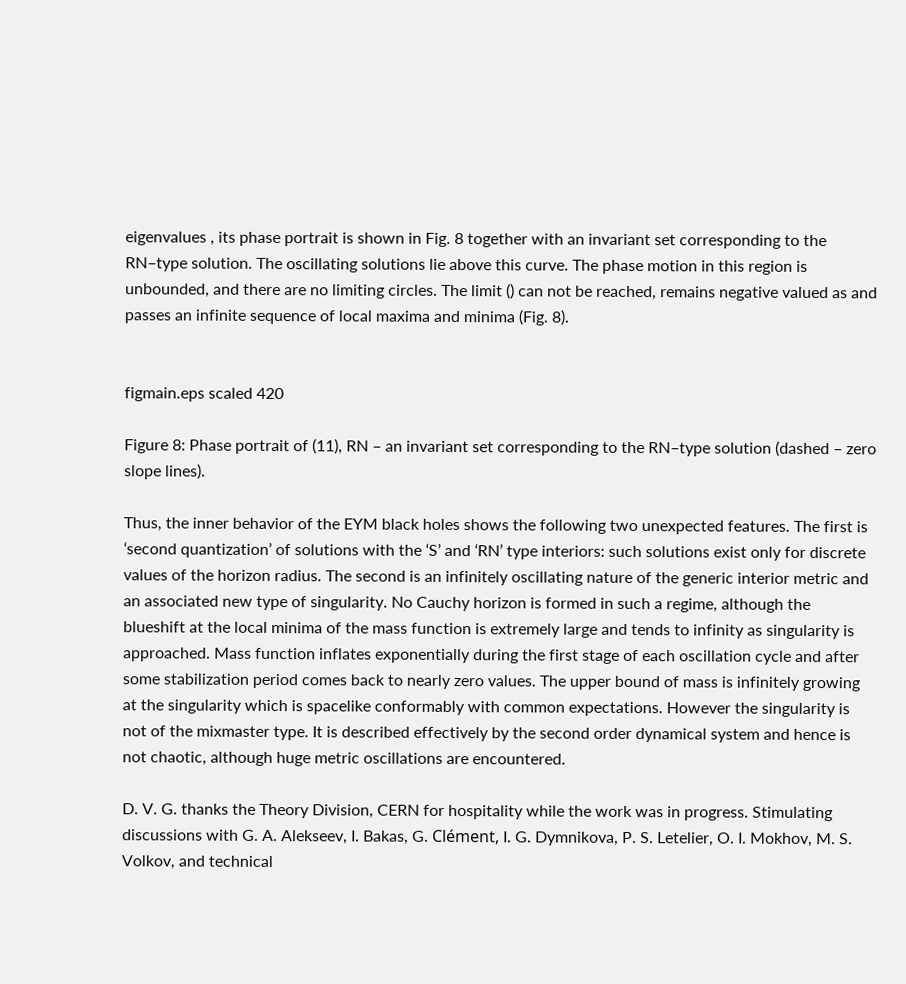eigenvalues , its phase portrait is shown in Fig. 8 together with an invariant set corresponding to the RN–type solution. The oscillating solutions lie above this curve. The phase motion in this region is unbounded, and there are no limiting circles. The limit () can not be reached, remains negative valued as and passes an infinite sequence of local maxima and minima (Fig. 8).


figmain.eps scaled 420

Figure 8: Phase portrait of (11), RN – an invariant set corresponding to the RN–type solution (dashed – zero slope lines).

Thus, the inner behavior of the EYM black holes shows the following two unexpected features. The first is ‘second quantization’ of solutions with the ‘S’ and ‘RN’ type interiors: such solutions exist only for discrete values of the horizon radius. The second is an infinitely oscillating nature of the generic interior metric and an associated new type of singularity. No Cauchy horizon is formed in such a regime, although the blueshift at the local minima of the mass function is extremely large and tends to infinity as singularity is approached. Mass function inflates exponentially during the first stage of each oscillation cycle and after some stabilization period comes back to nearly zero values. The upper bound of mass is infinitely growing at the singularity which is spacelike conformably with common expectations. However the singularity is not of the mixmaster type. It is described effectively by the second order dynamical system and hence is not chaotic, although huge metric oscillations are encountered.

D. V. G. thanks the Theory Division, CERN for hospitality while the work was in progress. Stimulating discussions with G. A. Alekseev, I. Bakas, G. Clément, I. G. Dymnikova, P. S. Letelier, O. I. Mokhov, M. S. Volkov, and technical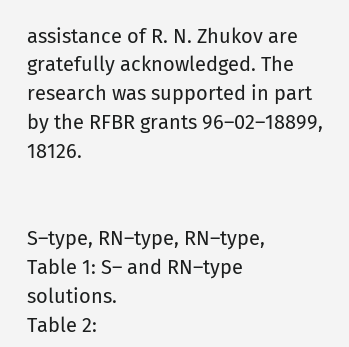assistance of R. N. Zhukov are gratefully acknowledged. The research was supported in part by the RFBR grants 96–02–18899, 18126.


S–type, RN–type, RN–type,
Table 1: S– and RN–type solutions.
Table 2: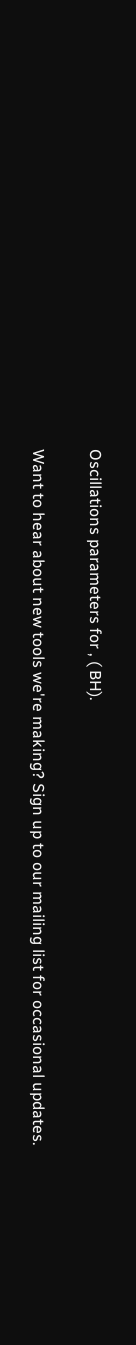Oscillations parameters for , ( BH).

Want to hear about new tools we're making? Sign up to our mailing list for occasional updates.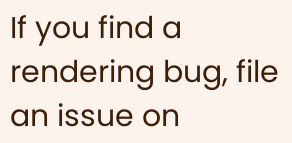If you find a rendering bug, file an issue on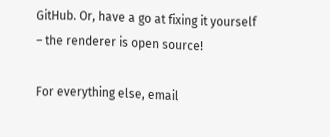GitHub. Or, have a go at fixing it yourself – the renderer is open source!

For everything else, email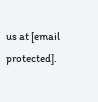us at [email protected].